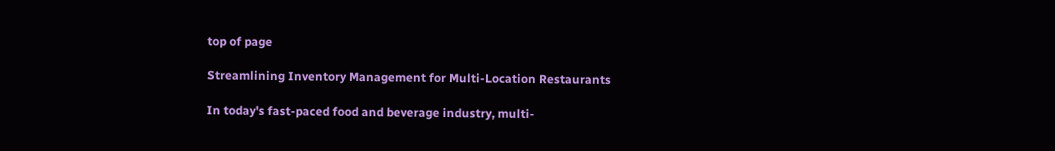top of page

Streamlining Inventory Management for Multi-Location Restaurants

In today's fast-paced food and beverage industry, multi-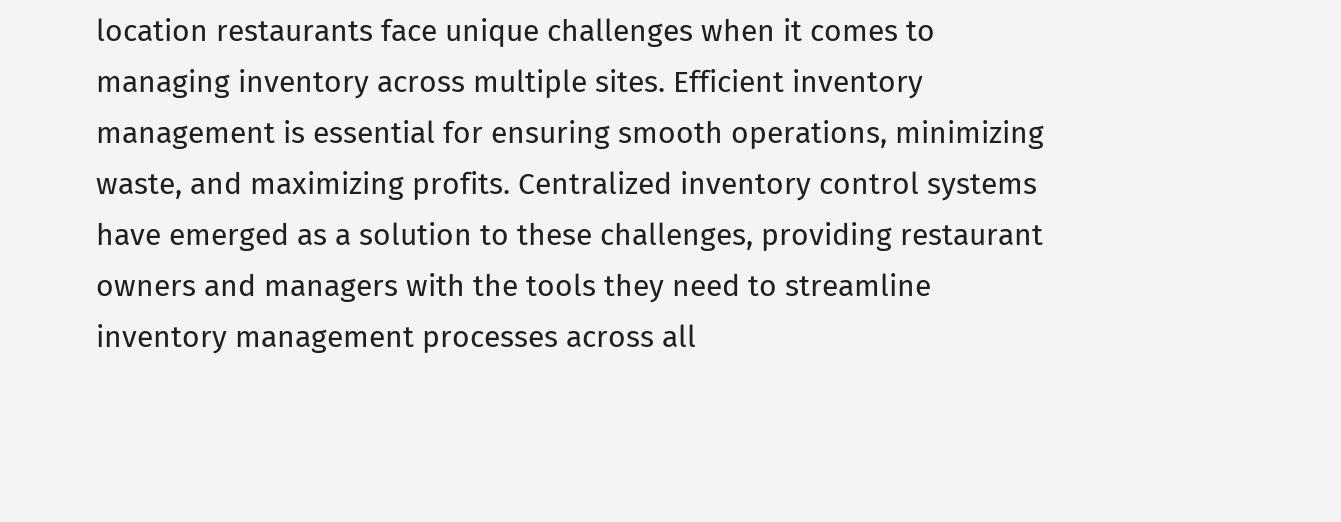location restaurants face unique challenges when it comes to managing inventory across multiple sites. Efficient inventory management is essential for ensuring smooth operations, minimizing waste, and maximizing profits. Centralized inventory control systems have emerged as a solution to these challenges, providing restaurant owners and managers with the tools they need to streamline inventory management processes across all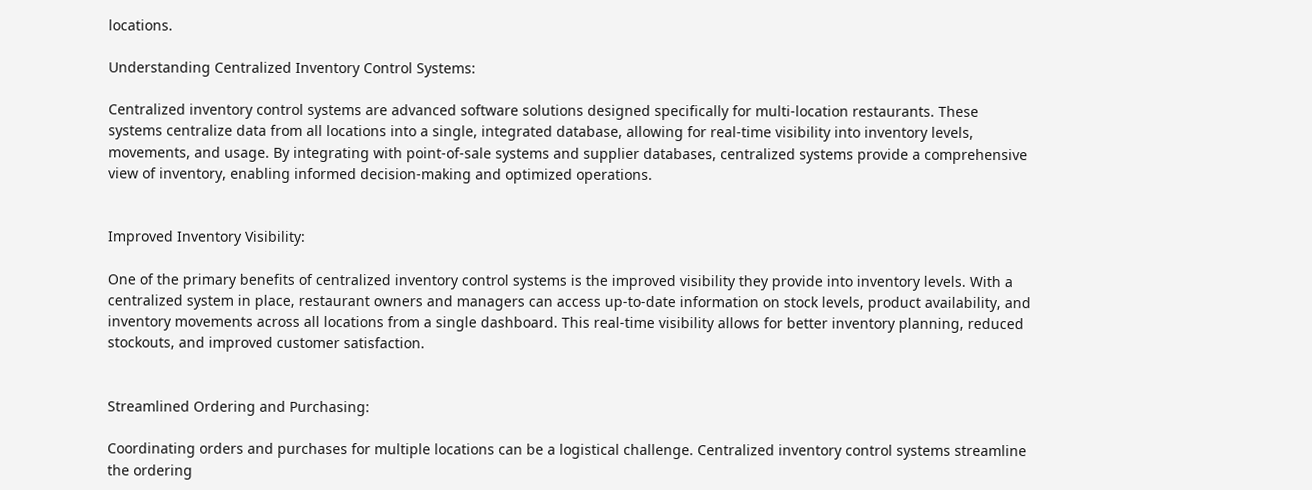locations.

Understanding Centralized Inventory Control Systems:

Centralized inventory control systems are advanced software solutions designed specifically for multi-location restaurants. These systems centralize data from all locations into a single, integrated database, allowing for real-time visibility into inventory levels, movements, and usage. By integrating with point-of-sale systems and supplier databases, centralized systems provide a comprehensive view of inventory, enabling informed decision-making and optimized operations.


Improved Inventory Visibility:

One of the primary benefits of centralized inventory control systems is the improved visibility they provide into inventory levels. With a centralized system in place, restaurant owners and managers can access up-to-date information on stock levels, product availability, and inventory movements across all locations from a single dashboard. This real-time visibility allows for better inventory planning, reduced stockouts, and improved customer satisfaction.


Streamlined Ordering and Purchasing:

Coordinating orders and purchases for multiple locations can be a logistical challenge. Centralized inventory control systems streamline the ordering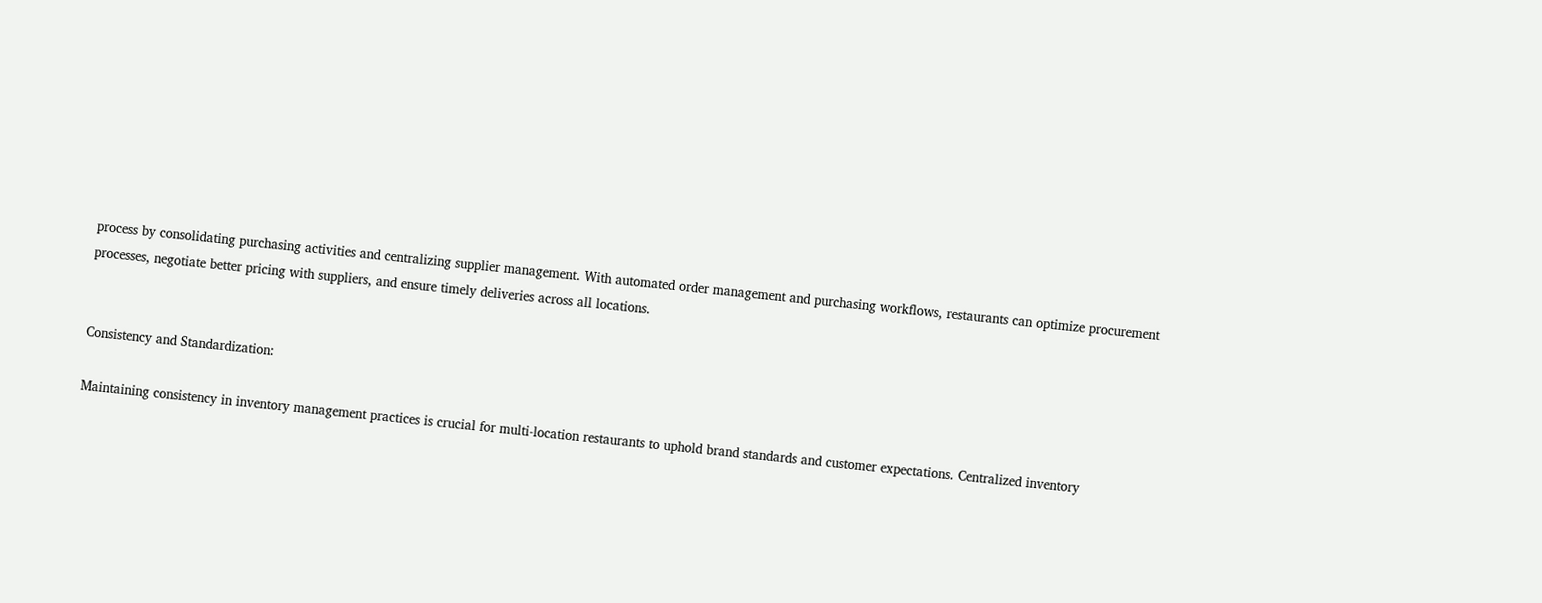process by consolidating purchasing activities and centralizing supplier management. With automated order management and purchasing workflows, restaurants can optimize procurement processes, negotiate better pricing with suppliers, and ensure timely deliveries across all locations.


Consistency and Standardization:

Maintaining consistency in inventory management practices is crucial for multi-location restaurants to uphold brand standards and customer expectations. Centralized inventory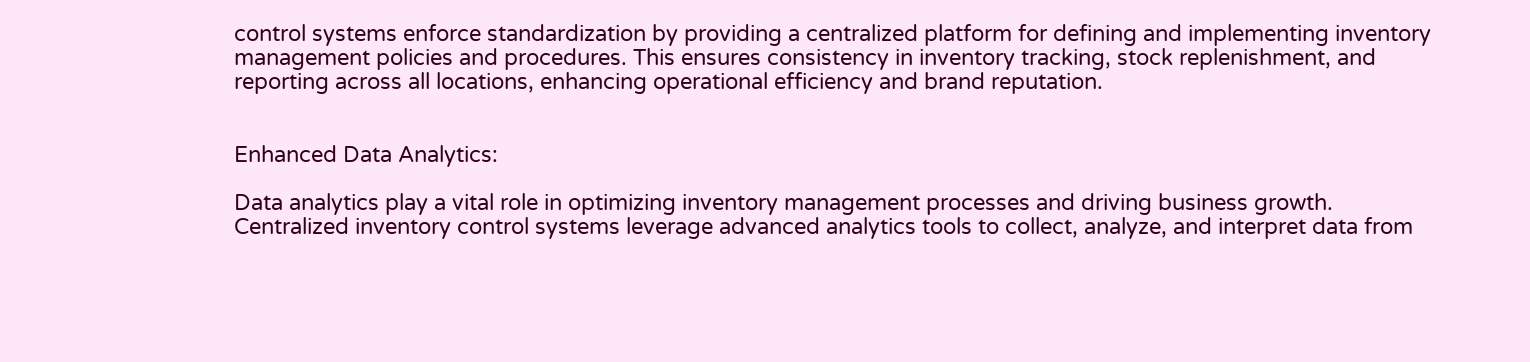control systems enforce standardization by providing a centralized platform for defining and implementing inventory management policies and procedures. This ensures consistency in inventory tracking, stock replenishment, and reporting across all locations, enhancing operational efficiency and brand reputation.


Enhanced Data Analytics:

Data analytics play a vital role in optimizing inventory management processes and driving business growth. Centralized inventory control systems leverage advanced analytics tools to collect, analyze, and interpret data from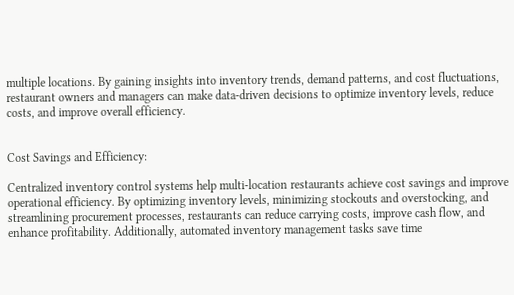multiple locations. By gaining insights into inventory trends, demand patterns, and cost fluctuations, restaurant owners and managers can make data-driven decisions to optimize inventory levels, reduce costs, and improve overall efficiency.


Cost Savings and Efficiency:

Centralized inventory control systems help multi-location restaurants achieve cost savings and improve operational efficiency. By optimizing inventory levels, minimizing stockouts and overstocking, and streamlining procurement processes, restaurants can reduce carrying costs, improve cash flow, and enhance profitability. Additionally, automated inventory management tasks save time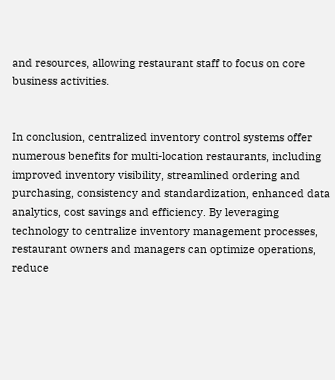and resources, allowing restaurant staff to focus on core business activities.


In conclusion, centralized inventory control systems offer numerous benefits for multi-location restaurants, including improved inventory visibility, streamlined ordering and purchasing, consistency and standardization, enhanced data analytics, cost savings and efficiency. By leveraging technology to centralize inventory management processes, restaurant owners and managers can optimize operations, reduce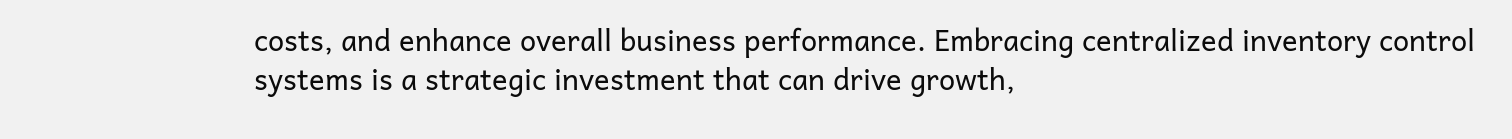costs, and enhance overall business performance. Embracing centralized inventory control systems is a strategic investment that can drive growth,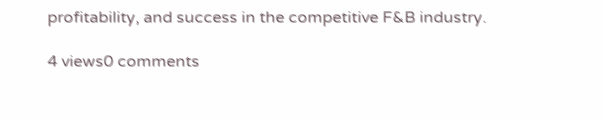profitability, and success in the competitive F&B industry.

4 views0 comments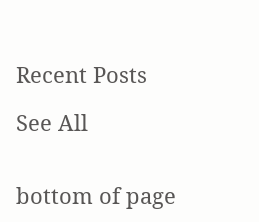Recent Posts

See All


bottom of page